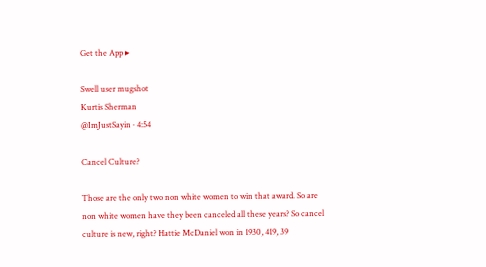Get the App ▸

Swell user mugshot
Kurtis Sherman
@ImJustSayin · 4:54

Cancel Culture?

Those are the only two non white women to win that award. So are non white women have they been canceled all these years? So cancel culture is new, right? Hattie McDaniel won in 1930, 419, 39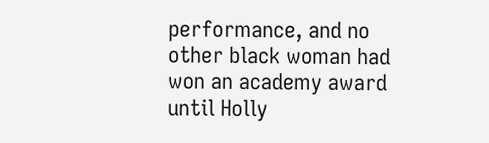performance, and no other black woman had won an academy award until Holly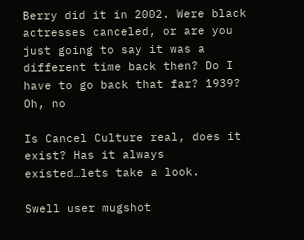Berry did it in 2002. Were black actresses canceled, or are you just going to say it was a different time back then? Do I have to go back that far? 1939? Oh, no

Is Cancel Culture real, does it exist? Has it always existed…lets take a look.

Swell user mugshot